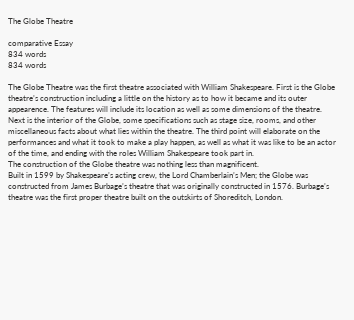The Globe Theatre

comparative Essay
834 words
834 words

The Globe Theatre was the first theatre associated with William Shakespeare. First is the Globe theatre’s construction including a little on the history as to how it became and its outer appearence. The features will include its location as well as some dimensions of the theatre. Next is the interior of the Globe, some specifications such as stage size, rooms, and other miscellaneous facts about what lies within the theatre. The third point will elaborate on the performances and what it took to make a play happen, as well as what it was like to be an actor of the time, and ending with the roles William Shakespeare took part in.
The construction of the Globe theatre was nothing less than magnificent.
Built in 1599 by Shakespeare’s acting crew, the Lord Chamberlain’s Men; the Globe was constructed from James Burbage’s theatre that was originally constructed in 1576. Burbage’s theatre was the first proper theatre built on the outskirts of Shoreditch, London.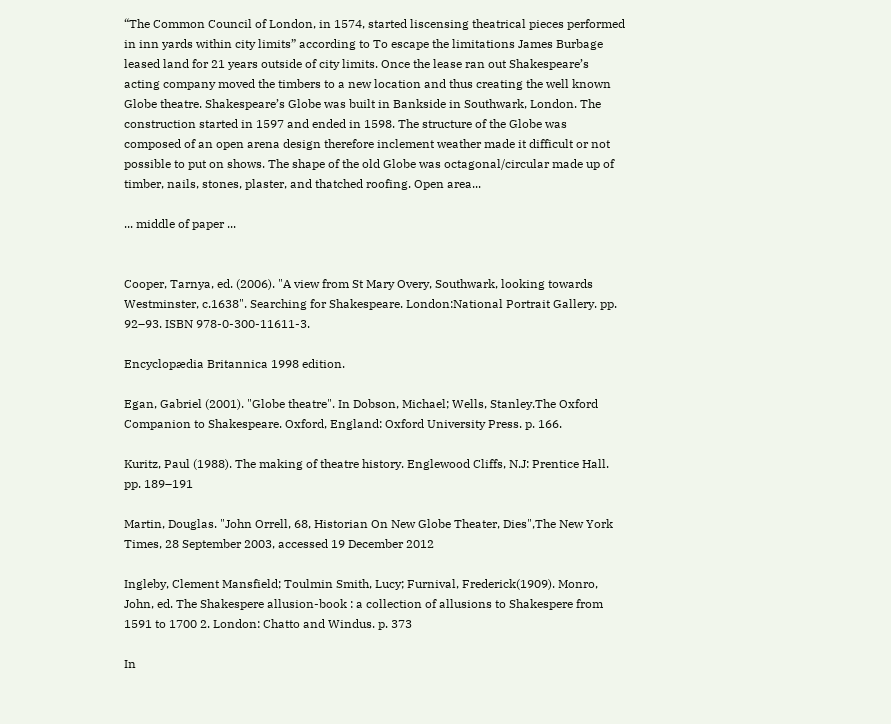“The Common Council of London, in 1574, started liscensing theatrical pieces performed in inn yards within city limits” according to To escape the limitations James Burbage leased land for 21 years outside of city limits. Once the lease ran out Shakespeare’s acting company moved the timbers to a new location and thus creating the well known Globe theatre. Shakespeare’s Globe was built in Bankside in Southwark, London. The construction started in 1597 and ended in 1598. The structure of the Globe was composed of an open arena design therefore inclement weather made it difficult or not possible to put on shows. The shape of the old Globe was octagonal/circular made up of timber, nails, stones, plaster, and thatched roofing. Open area...

... middle of paper ...


Cooper, Tarnya, ed. (2006). "A view from St Mary Overy, Southwark, looking towards Westminster, c.1638". Searching for Shakespeare. London:National Portrait Gallery. pp. 92–93. ISBN 978-0-300-11611-3.

Encyclopædia Britannica 1998 edition.

Egan, Gabriel (2001). "Globe theatre". In Dobson, Michael; Wells, Stanley.The Oxford Companion to Shakespeare. Oxford, England: Oxford University Press. p. 166.

Kuritz, Paul (1988). The making of theatre history. Englewood Cliffs, N.J: Prentice Hall. pp. 189–191

Martin, Douglas. "John Orrell, 68, Historian On New Globe Theater, Dies",The New York Times, 28 September 2003, accessed 19 December 2012

Ingleby, Clement Mansfield; Toulmin Smith, Lucy; Furnival, Frederick(1909). Monro, John, ed. The Shakespere allusion-book : a collection of allusions to Shakespere from 1591 to 1700 2. London: Chatto and Windus. p. 373

In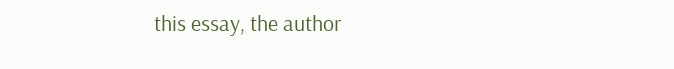this essay, the author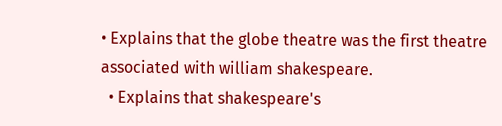• Explains that the globe theatre was the first theatre associated with william shakespeare.
  • Explains that shakespeare's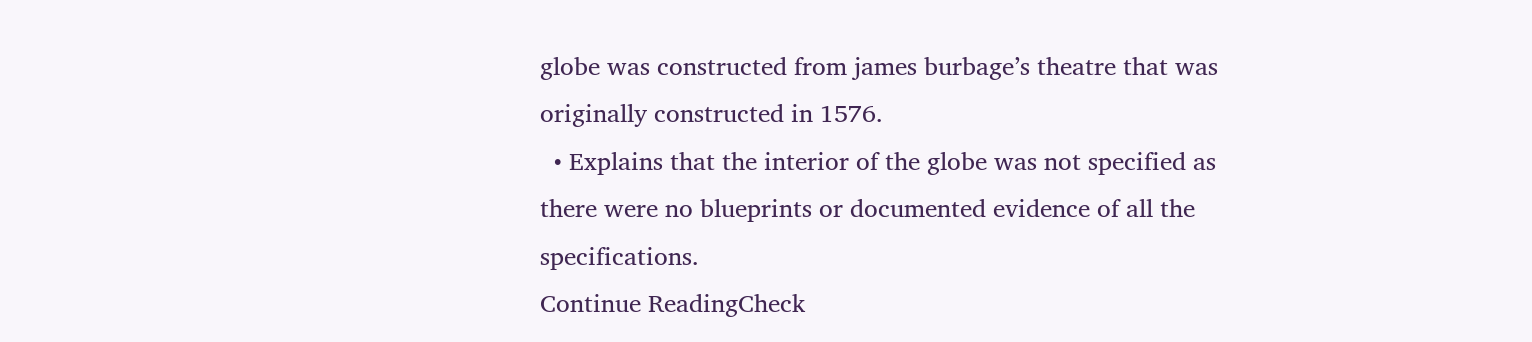globe was constructed from james burbage’s theatre that was originally constructed in 1576.
  • Explains that the interior of the globe was not specified as there were no blueprints or documented evidence of all the specifications.
Continue ReadingCheck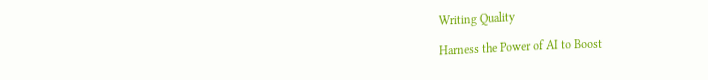Writing Quality

Harness the Power of AI to Boost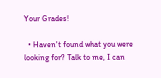Your Grades!

  • Haven't found what you were looking for? Talk to me, I can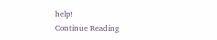help!
Continue Reading